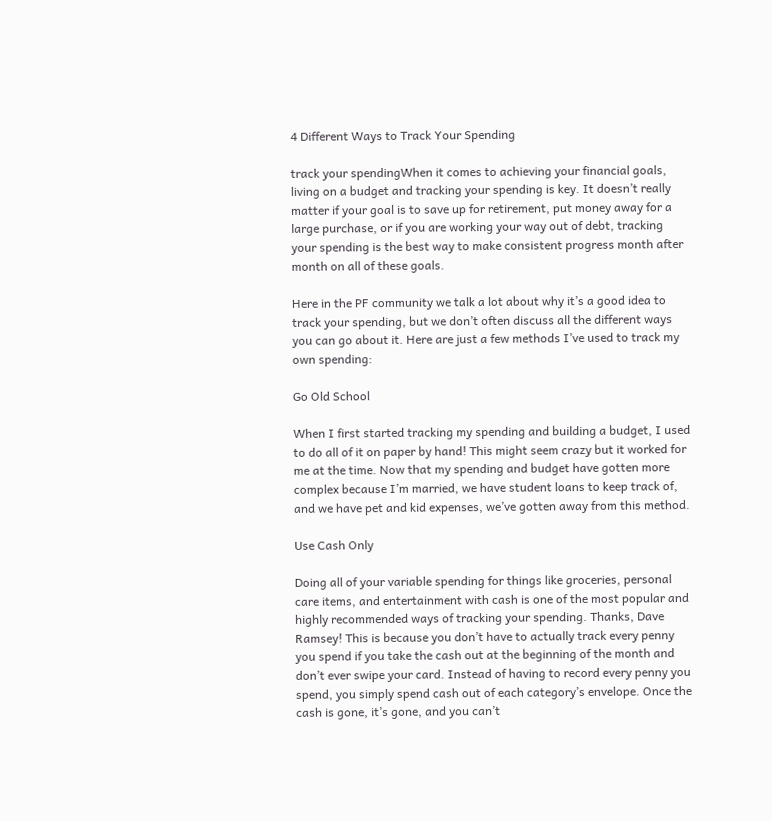4 Different Ways to Track Your Spending

track your spendingWhen it comes to achieving your financial goals, living on a budget and tracking your spending is key. It doesn’t really matter if your goal is to save up for retirement, put money away for a large purchase, or if you are working your way out of debt, tracking your spending is the best way to make consistent progress month after month on all of these goals.

Here in the PF community we talk a lot about why it’s a good idea to track your spending, but we don’t often discuss all the different ways you can go about it. Here are just a few methods I’ve used to track my own spending:

Go Old School

When I first started tracking my spending and building a budget, I used to do all of it on paper by hand! This might seem crazy but it worked for me at the time. Now that my spending and budget have gotten more complex because I’m married, we have student loans to keep track of, and we have pet and kid expenses, we’ve gotten away from this method.

Use Cash Only

Doing all of your variable spending for things like groceries, personal care items, and entertainment with cash is one of the most popular and highly recommended ways of tracking your spending. Thanks, Dave Ramsey! This is because you don’t have to actually track every penny you spend if you take the cash out at the beginning of the month and don’t ever swipe your card. Instead of having to record every penny you spend, you simply spend cash out of each category’s envelope. Once the cash is gone, it’s gone, and you can’t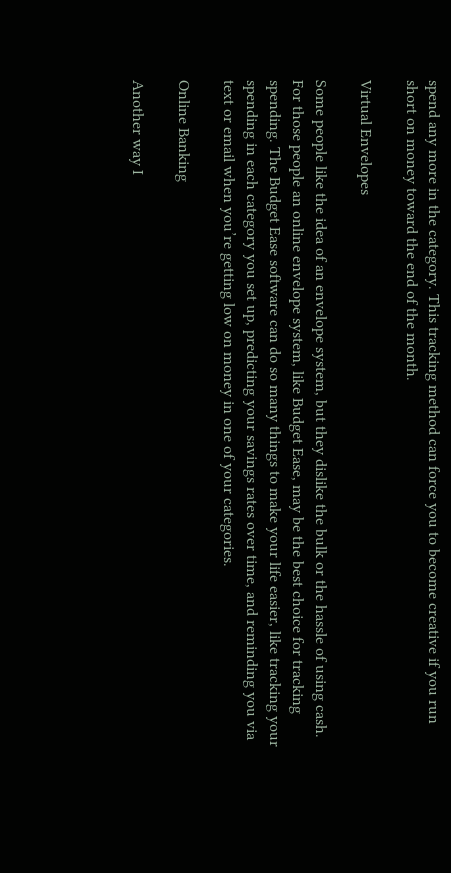spend any more in the category. This tracking method can force you to become creative if you run short on money toward the end of the month.

Virtual Envelopes

Some people like the idea of an envelope system, but they dislike the bulk or the hassle of using cash. For those people an online envelope system, like Budget Ease, may be the best choice for tracking spending. The Budget Ease software can do so many things to make your life easier, like tracking your spending in each category you set up, predicting your savings rates over time, and reminding you via text or email when you’re getting low on money in one of your categories.

Online Banking

Another way I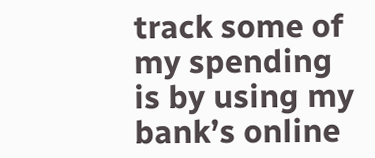track some of my spending is by using my bank’s online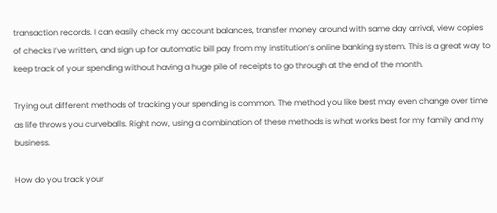transaction records. I can easily check my account balances, transfer money around with same day arrival, view copies of checks I’ve written, and sign up for automatic bill pay from my institution’s online banking system. This is a great way to keep track of your spending without having a huge pile of receipts to go through at the end of the month.

Trying out different methods of tracking your spending is common. The method you like best may even change over time as life throws you curveballs. Right now, using a combination of these methods is what works best for my family and my business.

How do you track your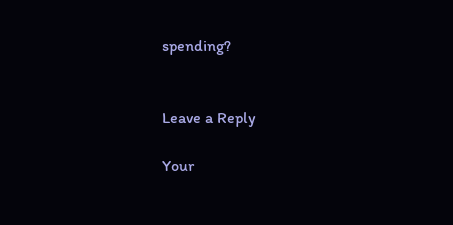spending?


Leave a Reply

Your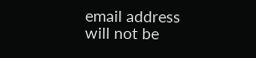email address will not be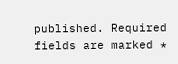published. Required fields are marked *